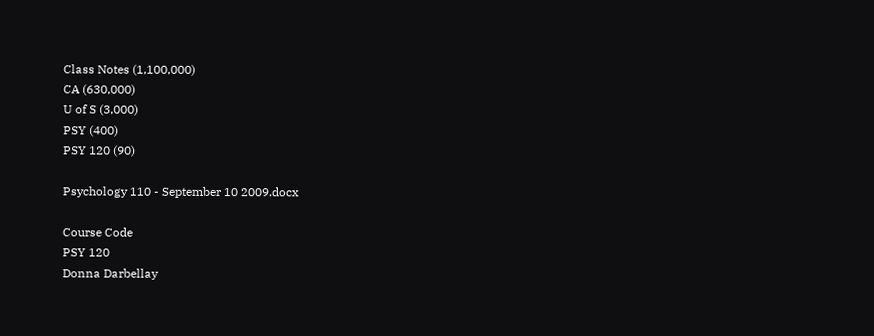Class Notes (1,100,000)
CA (630,000)
U of S (3,000)
PSY (400)
PSY 120 (90)

Psychology 110 - September 10 2009.docx

Course Code
PSY 120
Donna Darbellay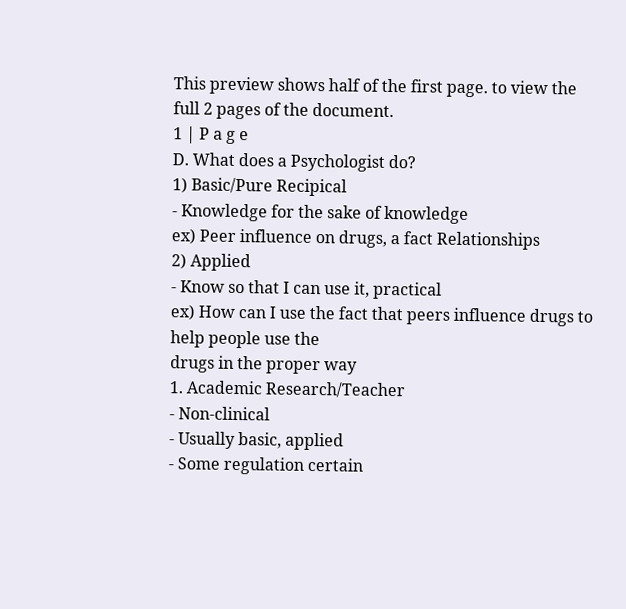This preview shows half of the first page. to view the full 2 pages of the document.
1 | P a g e
D. What does a Psychologist do?
1) Basic/Pure Recipical
- Knowledge for the sake of knowledge
ex) Peer influence on drugs, a fact Relationships
2) Applied
- Know so that I can use it, practical
ex) How can I use the fact that peers influence drugs to help people use the
drugs in the proper way
1. Academic Research/Teacher
- Non-clinical
- Usually basic, applied
- Some regulation certain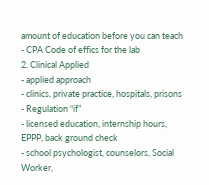amount of education before you can teach
- CPA Code of effics for the lab
2. Clinical Applied
- applied approach
- clinics, private practice, hospitals, prisons
- Regulation “if”
- licensed education, internship hours, EPPP, back ground check
- school psychologist, counselors, Social Worker,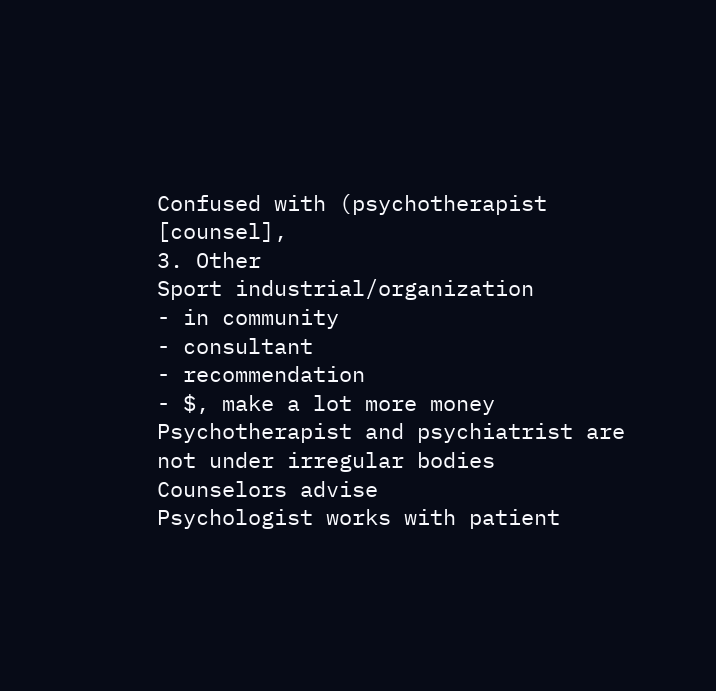Confused with (psychotherapist [counsel],
3. Other
Sport industrial/organization
- in community
- consultant
- recommendation
- $, make a lot more money
Psychotherapist and psychiatrist are not under irregular bodies
Counselors advise
Psychologist works with patient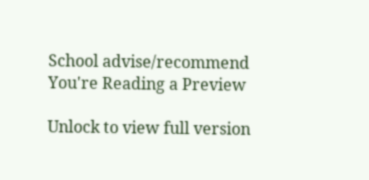School advise/recommend
You're Reading a Preview

Unlock to view full version